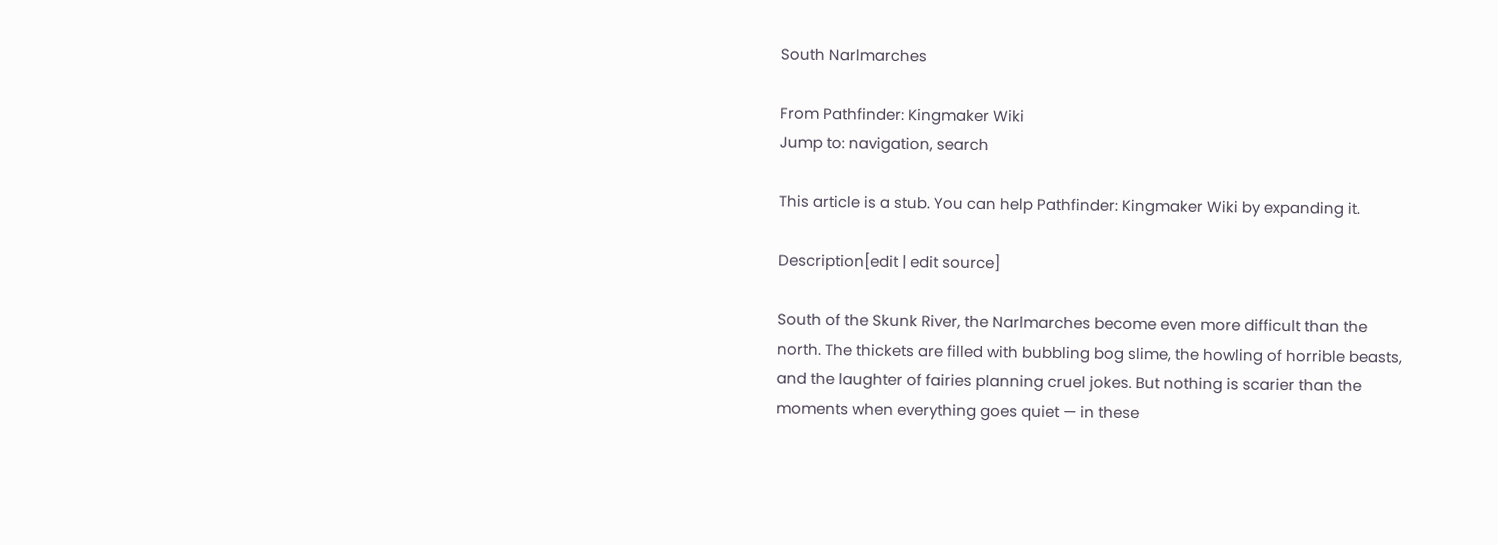South Narlmarches

From Pathfinder: Kingmaker Wiki
Jump to: navigation, search

This article is a stub. You can help Pathfinder: Kingmaker Wiki by expanding it.

Description[edit | edit source]

South of the Skunk River, the Narlmarches become even more difficult than the north. The thickets are filled with bubbling bog slime, the howling of horrible beasts, and the laughter of fairies planning cruel jokes. But nothing is scarier than the moments when everything goes quiet — in these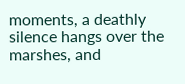moments, a deathly silence hangs over the marshes, and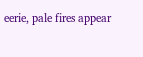eerie, pale fires appear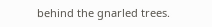behind the gnarled trees.